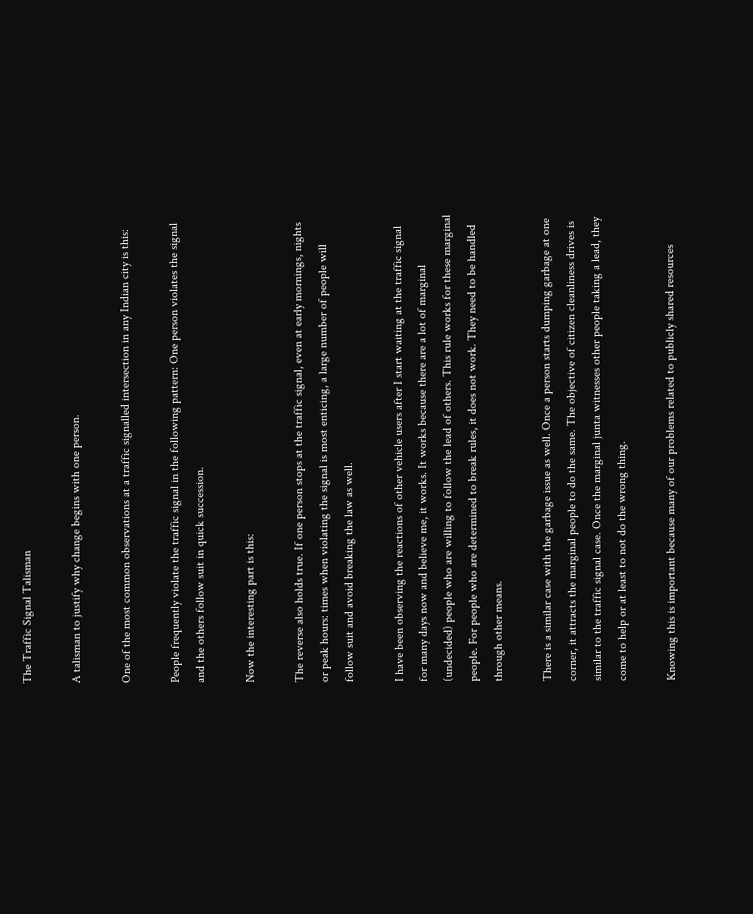The Traffic Signal Talisman

A talisman to justify why change begins with one person.

One of the most common observations at a traffic signalled intersection in any Indian city is this:

People frequently violate the traffic signal in the following pattern: One person violates the signal and the others follow suit in quick succession.

Now the interesting part is this:

The reverse also holds true. If one person stops at the traffic signal, even at early mornings, nights or peak hours: times when violating the signal is most enticing, a large number of people will follow suit and avoid breaking the law as well.

I have been observing the reactions of other vehicle users after I start waiting at the traffic signal for many days now and believe me, it works. It works because there are a lot of marginal (undecided) people who are willing to follow the lead of others. This rule works for these marginal people. For people who are determined to break rules, it does not work. They need to be handled through other means.

There is a similar case with the garbage issue as well. Once a person starts dumping garbage at one corner, it attracts the marginal people to do the same. The objective of citizen cleanliness drives is similar to the traffic signal case. Once the marginal junta witnesses other people taking a lead, they come to help or at least to not do the wrong thing.

Knowing this is important because many of our problems related to publicly shared resources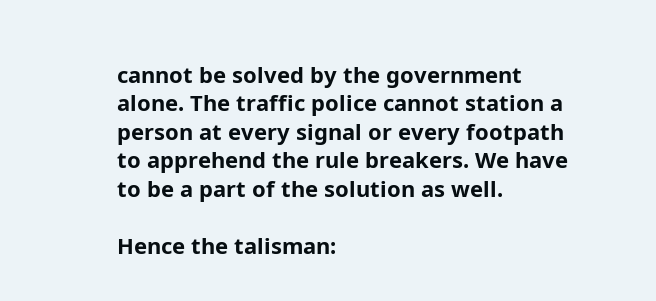cannot be solved by the government alone. The traffic police cannot station a person at every signal or every footpath to apprehend the rule breakers. We have to be a part of the solution as well.

Hence the talisman: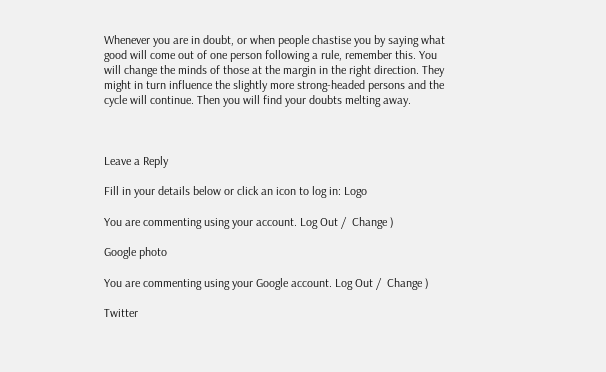Whenever you are in doubt, or when people chastise you by saying what good will come out of one person following a rule, remember this. You will change the minds of those at the margin in the right direction. They might in turn influence the slightly more strong-headed persons and the cycle will continue. Then you will find your doubts melting away.



Leave a Reply

Fill in your details below or click an icon to log in: Logo

You are commenting using your account. Log Out /  Change )

Google photo

You are commenting using your Google account. Log Out /  Change )

Twitter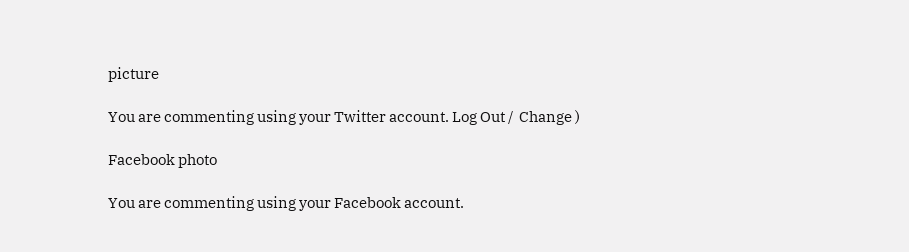picture

You are commenting using your Twitter account. Log Out /  Change )

Facebook photo

You are commenting using your Facebook account.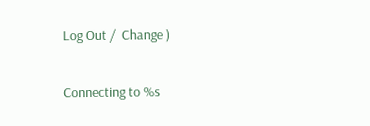Log Out /  Change )

Connecting to %s